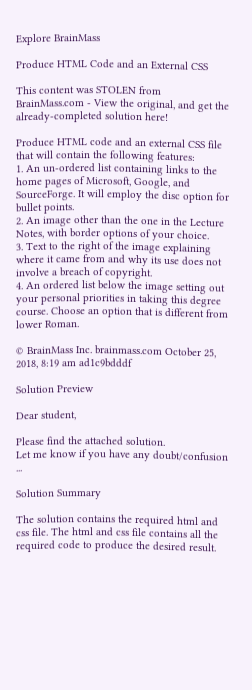Explore BrainMass

Produce HTML Code and an External CSS

This content was STOLEN from BrainMass.com - View the original, and get the already-completed solution here!

Produce HTML code and an external CSS file that will contain the following features:
1. An un-ordered list containing links to the home pages of Microsoft, Google, and SourceForge. It will employ the disc option for bullet points.
2. An image other than the one in the Lecture Notes, with border options of your choice.
3. Text to the right of the image explaining where it came from and why its use does not involve a breach of copyright.
4. An ordered list below the image setting out your personal priorities in taking this degree course. Choose an option that is different from lower Roman.

© BrainMass Inc. brainmass.com October 25, 2018, 8:19 am ad1c9bdddf

Solution Preview

Dear student,

Please find the attached solution.
Let me know if you have any doubt/confusion ...

Solution Summary

The solution contains the required html and css file. The html and css file contains all the required code to produce the desired result.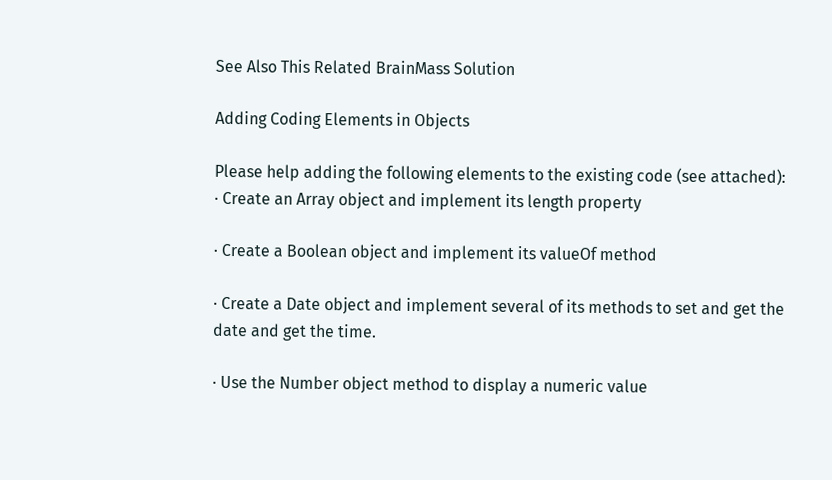See Also This Related BrainMass Solution

Adding Coding Elements in Objects

Please help adding the following elements to the existing code (see attached):
· Create an Array object and implement its length property

· Create a Boolean object and implement its valueOf method

· Create a Date object and implement several of its methods to set and get the date and get the time.

· Use the Number object method to display a numeric value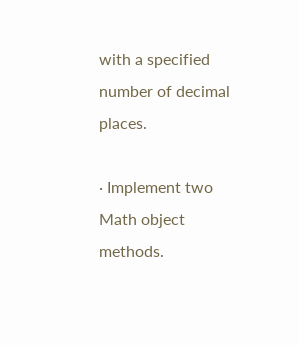with a specified number of decimal places.

· Implement two Math object methods.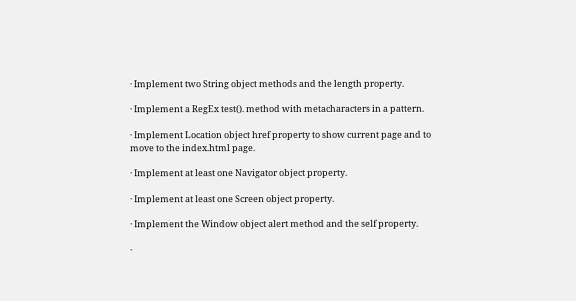· Implement two String object methods and the length property.

· Implement a RegEx test(). method with metacharacters in a pattern.

· Implement Location object href property to show current page and to move to the index.html page.

· Implement at least one Navigator object property.

· Implement at least one Screen object property.

· Implement the Window object alert method and the self property.

·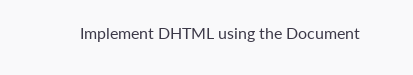Implement DHTML using the Document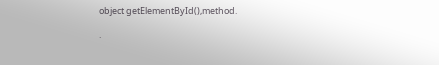object getElementById(),method.

·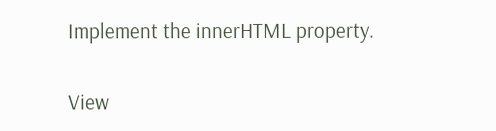Implement the innerHTML property.

View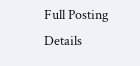Full Posting Details